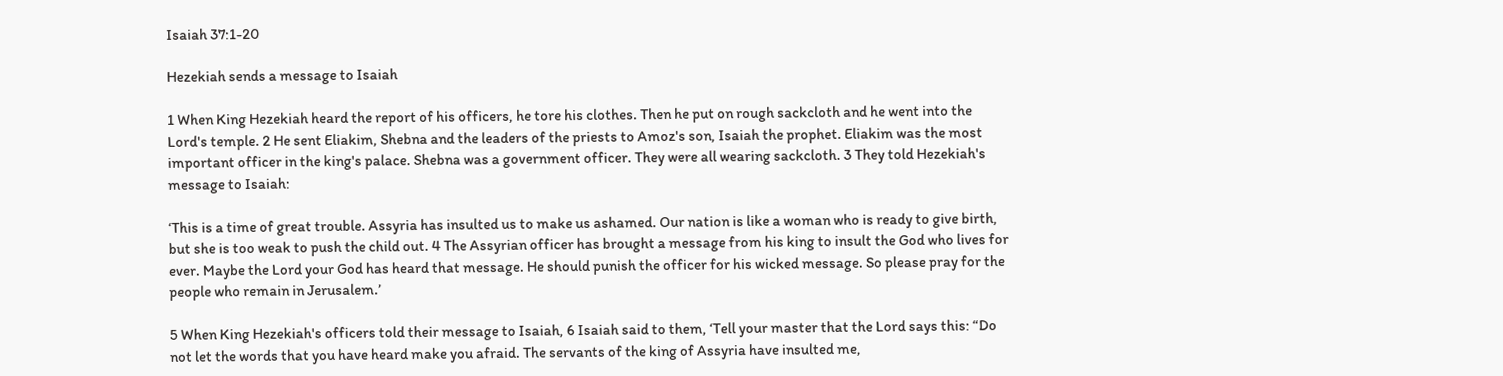Isaiah 37:1-20

Hezekiah sends a message to Isaiah

1 When King Hezekiah heard the report of his officers, he tore his clothes. Then he put on rough sackcloth and he went into the Lord's temple. 2 He sent Eliakim, Shebna and the leaders of the priests to Amoz's son, Isaiah the prophet. Eliakim was the most important officer in the king's palace. Shebna was a government officer. They were all wearing sackcloth. 3 They told Hezekiah's message to Isaiah:

‘This is a time of great trouble. Assyria has insulted us to make us ashamed. Our nation is like a woman who is ready to give birth, but she is too weak to push the child out. 4 The Assyrian officer has brought a message from his king to insult the God who lives for ever. Maybe the Lord your God has heard that message. He should punish the officer for his wicked message. So please pray for the people who remain in Jerusalem.’

5 When King Hezekiah's officers told their message to Isaiah, 6 Isaiah said to them, ‘Tell your master that the Lord says this: “Do not let the words that you have heard make you afraid. The servants of the king of Assyria have insulted me,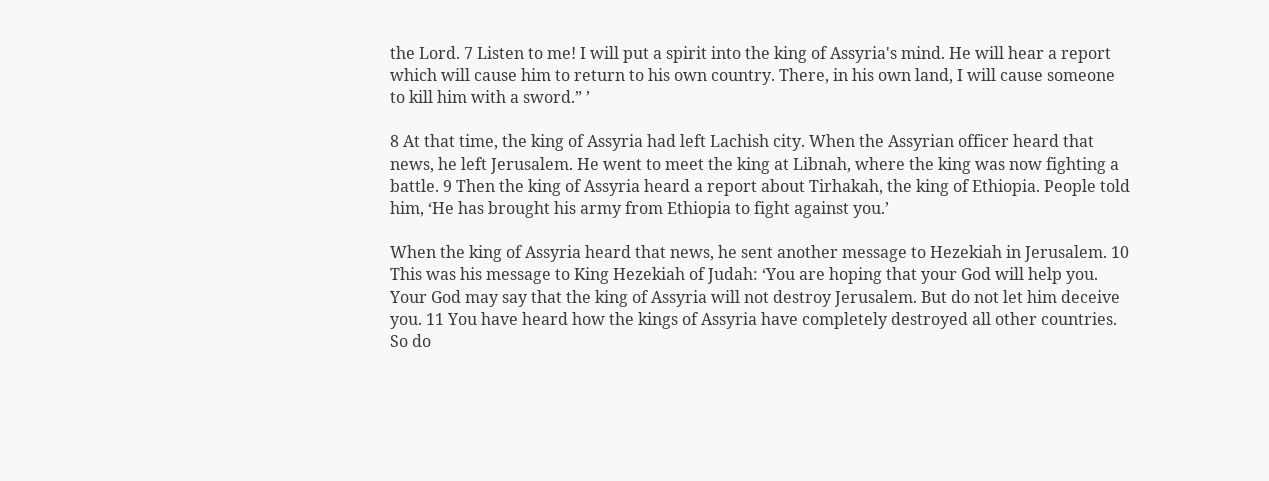the Lord. 7 Listen to me! I will put a spirit into the king of Assyria's mind. He will hear a report which will cause him to return to his own country. There, in his own land, I will cause someone to kill him with a sword.” ’

8 At that time, the king of Assyria had left Lachish city. When the Assyrian officer heard that news, he left Jerusalem. He went to meet the king at Libnah, where the king was now fighting a battle. 9 Then the king of Assyria heard a report about Tirhakah, the king of Ethiopia. People told him, ‘He has brought his army from Ethiopia to fight against you.’

When the king of Assyria heard that news, he sent another message to Hezekiah in Jerusalem. 10 This was his message to King Hezekiah of Judah: ‘You are hoping that your God will help you. Your God may say that the king of Assyria will not destroy Jerusalem. But do not let him deceive you. 11 You have heard how the kings of Assyria have completely destroyed all other countries. So do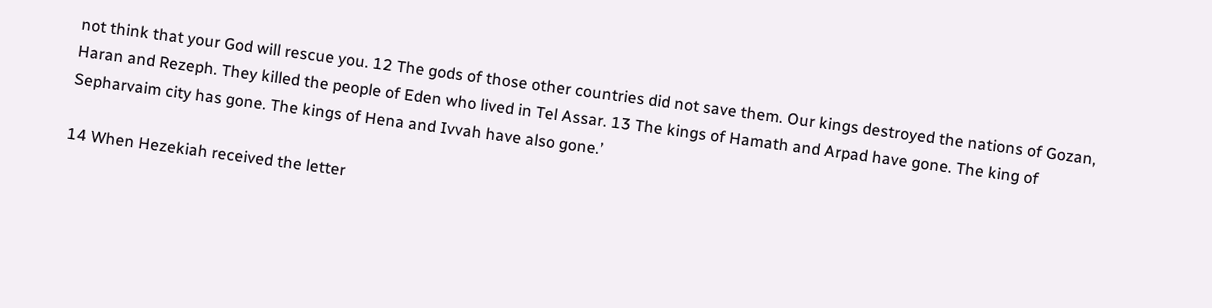not think that your God will rescue you. 12 The gods of those other countries did not save them. Our kings destroyed the nations of Gozan, Haran and Rezeph. They killed the people of Eden who lived in Tel Assar. 13 The kings of Hamath and Arpad have gone. The king of Sepharvaim city has gone. The kings of Hena and Ivvah have also gone.’

14 When Hezekiah received the letter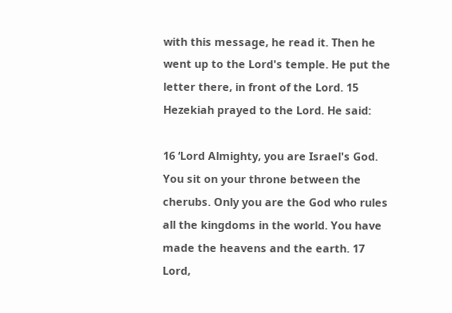with this message, he read it. Then he went up to the Lord's temple. He put the letter there, in front of the Lord. 15 Hezekiah prayed to the Lord. He said:

16 ‘Lord Almighty, you are Israel's God. You sit on your throne between the cherubs. Only you are the God who rules all the kingdoms in the world. You have made the heavens and the earth. 17 Lord,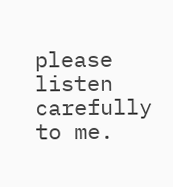please listen carefully to me.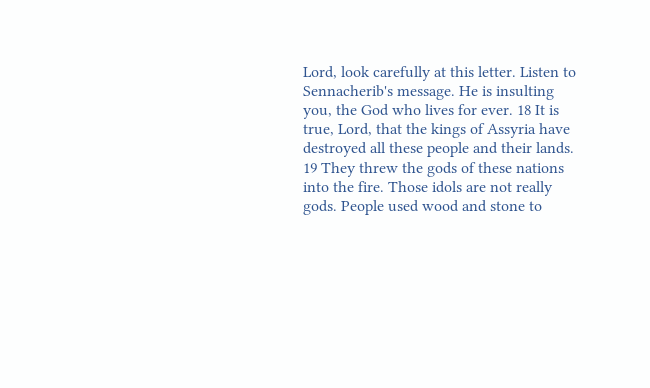Lord, look carefully at this letter. Listen to Sennacherib's message. He is insulting you, the God who lives for ever. 18 It is true, Lord, that the kings of Assyria have destroyed all these people and their lands. 19 They threw the gods of these nations into the fire. Those idols are not really gods. People used wood and stone to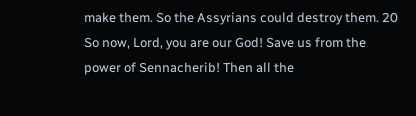make them. So the Assyrians could destroy them. 20 So now, Lord, you are our God! Save us from the power of Sennacherib! Then all the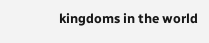kingdoms in the world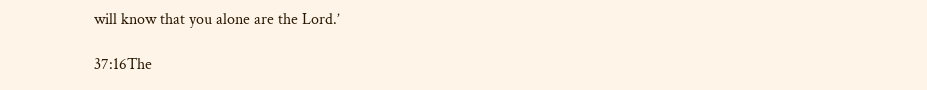will know that you alone are the Lord.’

37:16The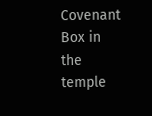Covenant Box in the temple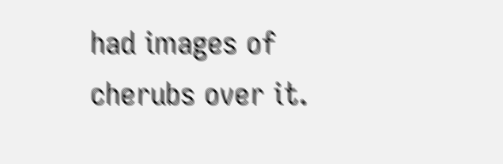had images of cherubs over it.